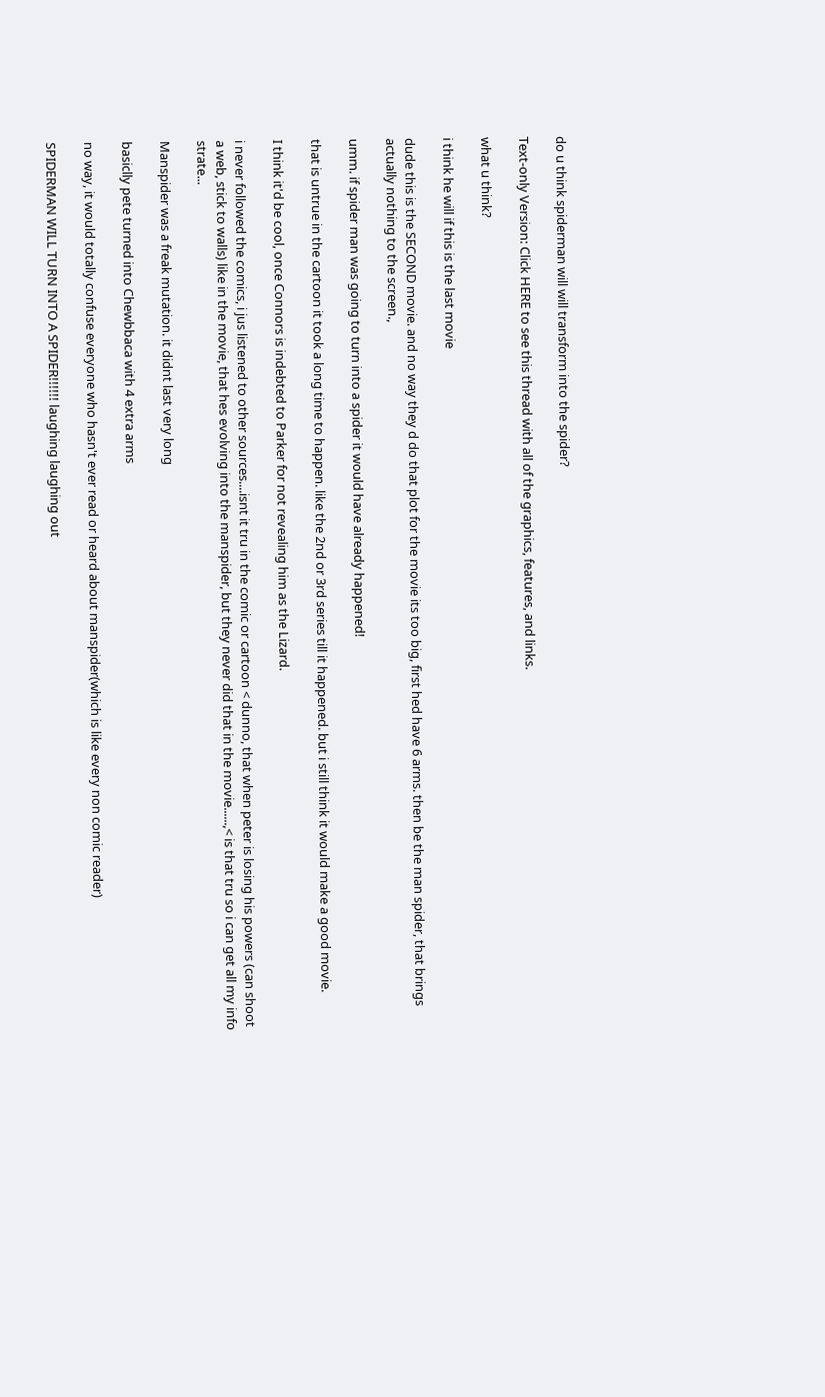do u think spiderman will will transform into the spider?

Text-only Version: Click HERE to see this thread with all of the graphics, features, and links.

what u think?

i think he will if this is the last movie

dude this is the SECOND movie. and no way they d do that plot for the movie its too big, first hed have 6 arms. then be the man spider, that brings actually nothing to the screen.,

umm. if spider man was going to turn into a spider it would have already happened!

that is untrue in the cartoon it took a long time to happen. like the 2nd or 3rd series till it happened. but i still think it would make a good movie.

I think it'd be cool, once Connors is indebted to Parker for not revealing him as the Lizard.

i never followed the comics, i jus listened to other sources....isnt it tru in the comic or cartoon < dunno, that when peter is losing his powers (can shoot a web, stick to walls) like in the movie, that hes evolving into the manspider, but they never did that in the movie......,< is that tru so i can get all my info strate...

Manspider was a freak mutation. it didnt last very long

basiclly pete turned into Chewbbaca with 4 extra arms

no way, it would totally confuse everyone who hasn't ever read or heard about manspider(which is like every non comic reader)

SPIDERMAN WILL TURN INTO A SPIDER!!!!!! laughing laughing out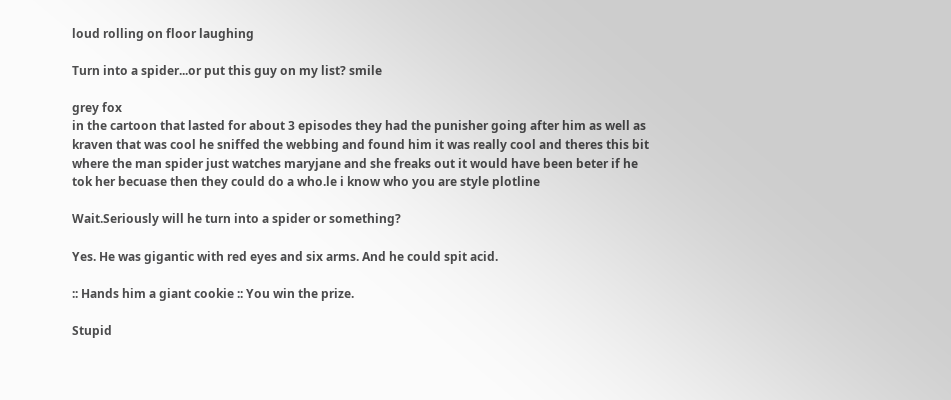loud rolling on floor laughing

Turn into a spider...or put this guy on my list? smile

grey fox
in the cartoon that lasted for about 3 episodes they had the punisher going after him as well as kraven that was cool he sniffed the webbing and found him it was really cool and theres this bit where the man spider just watches maryjane and she freaks out it would have been beter if he tok her becuase then they could do a who.le i know who you are style plotline

Wait.Seriously will he turn into a spider or something?

Yes. He was gigantic with red eyes and six arms. And he could spit acid.

:: Hands him a giant cookie :: You win the prize.

Stupid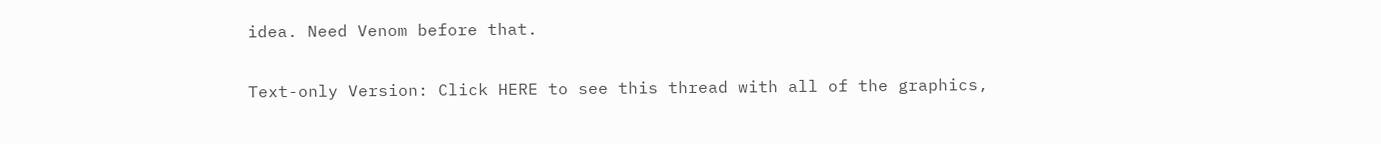idea. Need Venom before that.

Text-only Version: Click HERE to see this thread with all of the graphics,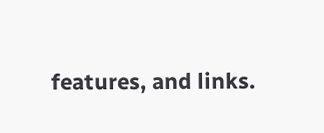features, and links.